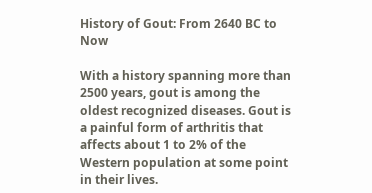History of Gout: From 2640 BC to Now

With a history spanning more than 2500 years, gout is among the oldest recognized diseases. Gout is a painful form of arthritis that affects about 1 to 2% of the Western population at some point in their lives.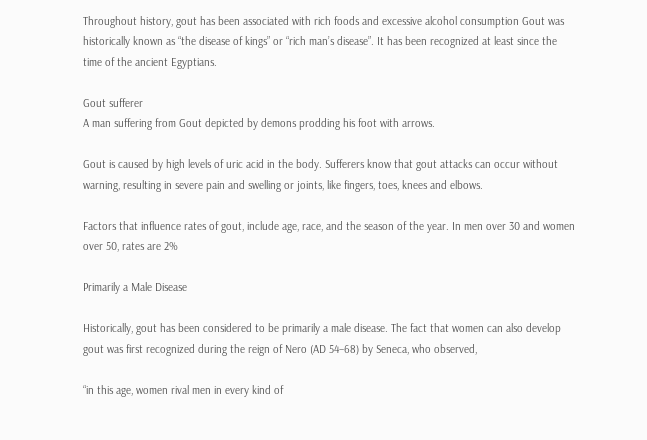Throughout history, gout has been associated with rich foods and excessive alcohol consumption Gout was historically known as “the disease of kings” or “rich man’s disease”. It has been recognized at least since the time of the ancient Egyptians.

Gout sufferer
A man suffering from Gout depicted by demons prodding his foot with arrows.

Gout is caused by high levels of uric acid in the body. Sufferers know that gout attacks can occur without warning, resulting in severe pain and swelling or joints, like fingers, toes, knees and elbows.

Factors that influence rates of gout, include age, race, and the season of the year. In men over 30 and women over 50, rates are 2%

Primarily a Male Disease

Historically, gout has been considered to be primarily a male disease. The fact that women can also develop gout was first recognized during the reign of Nero (AD 54–68) by Seneca, who observed,

“in this age, women rival men in every kind of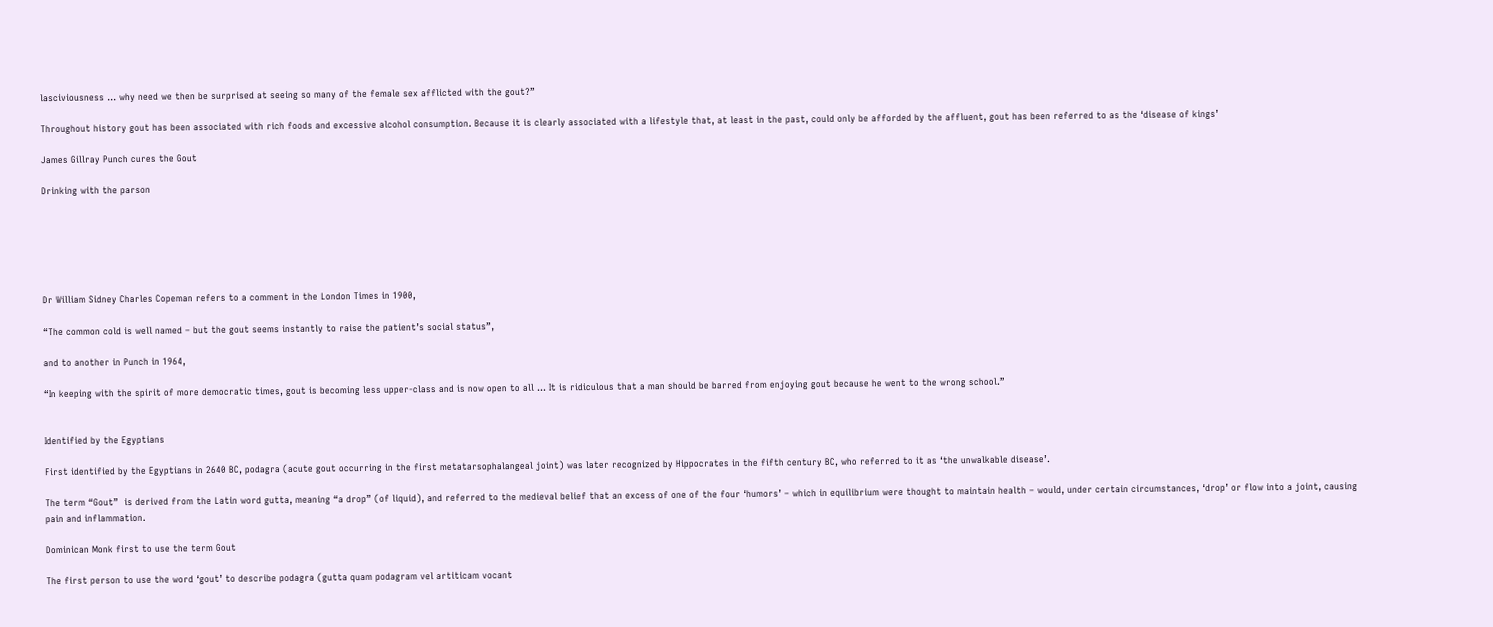lasciviousness … why need we then be surprised at seeing so many of the female sex afflicted with the gout?”

Throughout history gout has been associated with rich foods and excessive alcohol consumption. Because it is clearly associated with a lifestyle that, at least in the past, could only be afforded by the affluent, gout has been referred to as the ‘disease of kings’

James Gillray Punch cures the Gout

Drinking with the parson






Dr William Sidney Charles Copeman refers to a comment in the London Times in 1900,

“The common cold is well named – but the gout seems instantly to raise the patient’s social status”,

and to another in Punch in 1964,

“In keeping with the spirit of more democratic times, gout is becoming less upper-class and is now open to all … It is ridiculous that a man should be barred from enjoying gout because he went to the wrong school.”


Identified by the Egyptians

First identified by the Egyptians in 2640 BC, podagra (acute gout occurring in the first metatarsophalangeal joint) was later recognized by Hippocrates in the fifth century BC, who referred to it as ‘the unwalkable disease’.

The term “Gout”  is derived from the Latin word gutta, meaning “a drop” (of liquid), and referred to the medieval belief that an excess of one of the four ‘humors’ – which in equilibrium were thought to maintain health – would, under certain circumstances, ‘drop’ or flow into a joint, causing pain and inflammation.

Dominican Monk first to use the term Gout

The first person to use the word ‘gout’ to describe podagra (gutta quam podagram vel artiticam vocant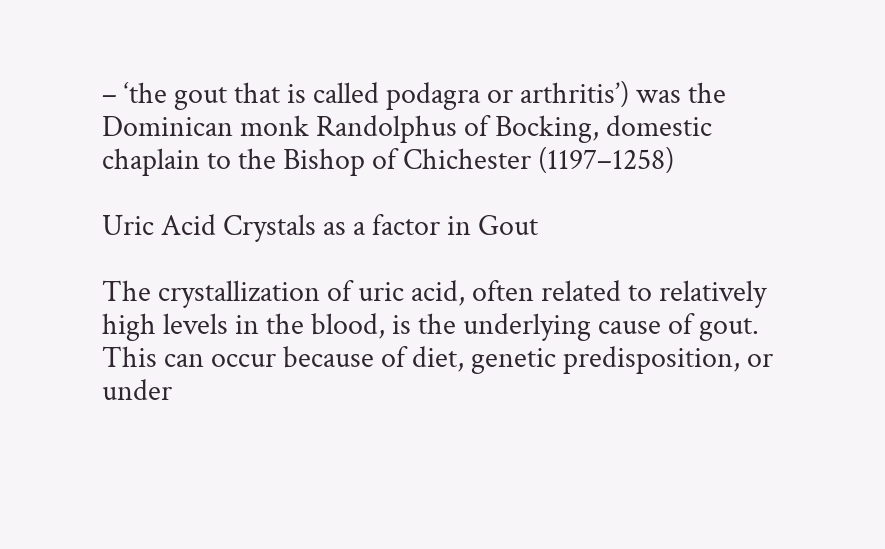– ‘the gout that is called podagra or arthritis’) was the Dominican monk Randolphus of Bocking, domestic chaplain to the Bishop of Chichester (1197–1258)

Uric Acid Crystals as a factor in Gout

The crystallization of uric acid, often related to relatively high levels in the blood, is the underlying cause of gout. This can occur because of diet, genetic predisposition, or under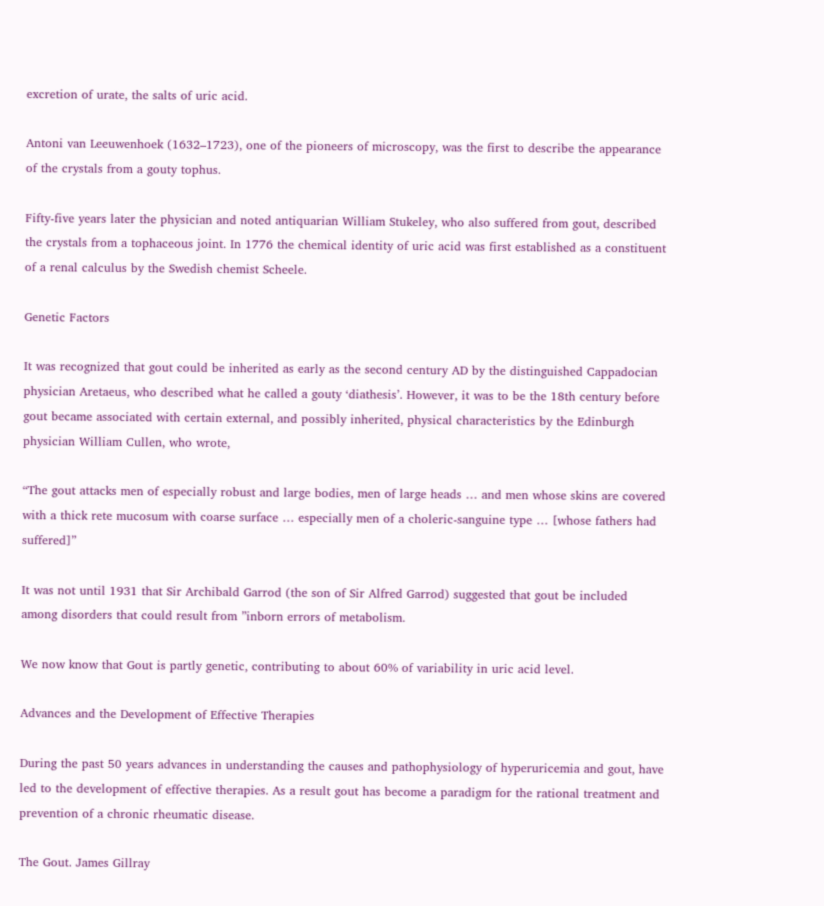excretion of urate, the salts of uric acid.

Antoni van Leeuwenhoek (1632–1723), one of the pioneers of microscopy, was the first to describe the appearance of the crystals from a gouty tophus.

Fifty-five years later the physician and noted antiquarian William Stukeley, who also suffered from gout, described the crystals from a tophaceous joint. In 1776 the chemical identity of uric acid was first established as a constituent of a renal calculus by the Swedish chemist Scheele.

Genetic Factors

It was recognized that gout could be inherited as early as the second century AD by the distinguished Cappadocian physician Aretaeus, who described what he called a gouty ‘diathesis’. However, it was to be the 18th century before gout became associated with certain external, and possibly inherited, physical characteristics by the Edinburgh physician William Cullen, who wrote,

“The gout attacks men of especially robust and large bodies, men of large heads … and men whose skins are covered with a thick rete mucosum with coarse surface … especially men of a choleric-sanguine type … [whose fathers had suffered]”

It was not until 1931 that Sir Archibald Garrod (the son of Sir Alfred Garrod) suggested that gout be included among disorders that could result from ”inborn errors of metabolism.

We now know that Gout is partly genetic, contributing to about 60% of variability in uric acid level.

Advances and the Development of Effective Therapies

During the past 50 years advances in understanding the causes and pathophysiology of hyperuricemia and gout, have led to the development of effective therapies. As a result gout has become a paradigm for the rational treatment and prevention of a chronic rheumatic disease.

The Gout. James Gillray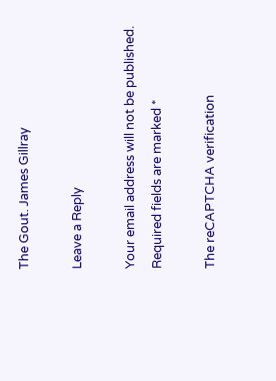The Gout. James Gillray

Leave a Reply

Your email address will not be published. Required fields are marked *

The reCAPTCHA verification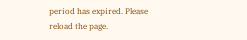period has expired. Please reload the page.